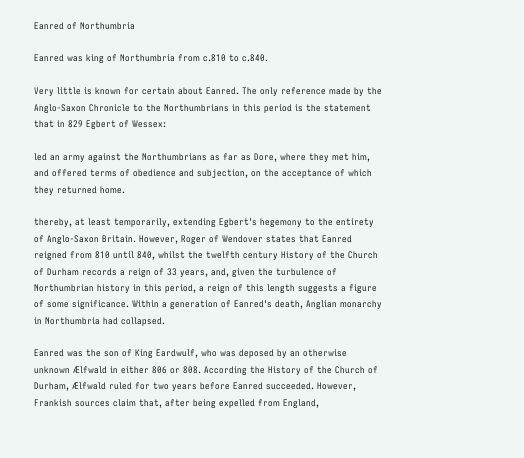Eanred of Northumbria

Eanred was king of Northumbria from c.810 to c.840.

Very little is known for certain about Eanred. The only reference made by the Anglo-Saxon Chronicle to the Northumbrians in this period is the statement that in 829 Egbert of Wessex:

led an army against the Northumbrians as far as Dore, where they met him, and offered terms of obedience and subjection, on the acceptance of which they returned home.

thereby, at least temporarily, extending Egbert's hegemony to the entirety of Anglo-Saxon Britain. However, Roger of Wendover states that Eanred reigned from 810 until 840, whilst the twelfth century History of the Church of Durham records a reign of 33 years, and, given the turbulence of Northumbrian history in this period, a reign of this length suggests a figure of some significance. Within a generation of Eanred's death, Anglian monarchy in Northumbria had collapsed.

Eanred was the son of King Eardwulf, who was deposed by an otherwise unknown Ælfwald in either 806 or 808. According the History of the Church of Durham, Ælfwald ruled for two years before Eanred succeeded. However, Frankish sources claim that, after being expelled from England,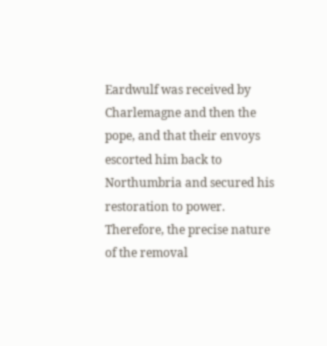Eardwulf was received by Charlemagne and then the pope, and that their envoys escorted him back to Northumbria and secured his restoration to power. Therefore, the precise nature of the removal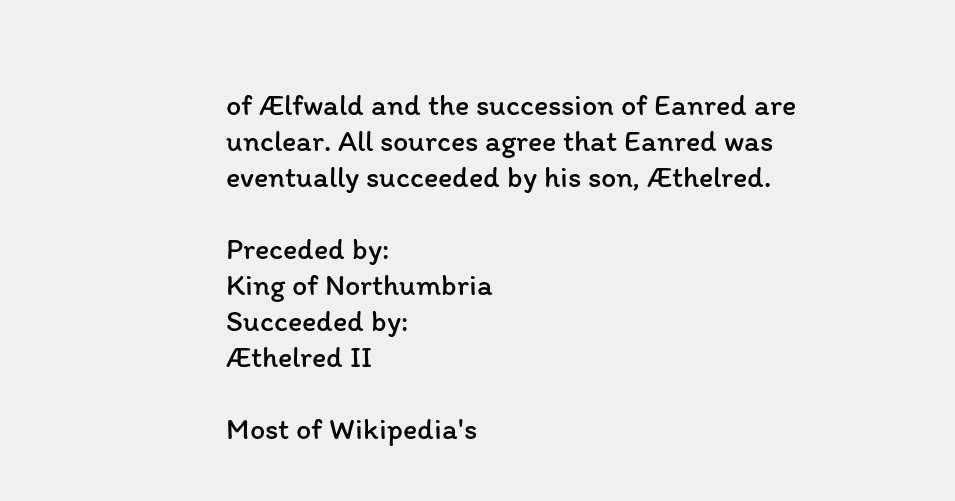of Ælfwald and the succession of Eanred are unclear. All sources agree that Eanred was eventually succeeded by his son, Æthelred.

Preceded by:
King of Northumbria
Succeeded by:
Æthelred II

Most of Wikipedia's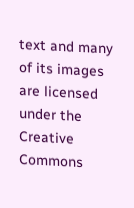text and many of its images are licensed under the
Creative Commons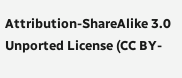Attribution-ShareAlike 3.0 Unported License (CC BY-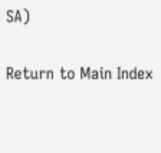SA)

Return to Main Index